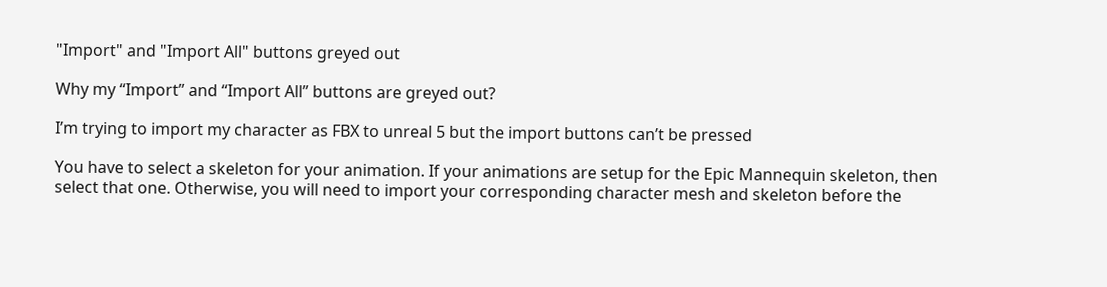"Import" and "Import All" buttons greyed out

Why my “Import” and “Import All” buttons are greyed out?

I’m trying to import my character as FBX to unreal 5 but the import buttons can’t be pressed

You have to select a skeleton for your animation. If your animations are setup for the Epic Mannequin skeleton, then select that one. Otherwise, you will need to import your corresponding character mesh and skeleton before the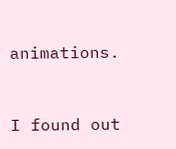animations.


I found out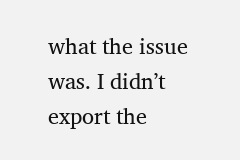what the issue was. I didn’t export the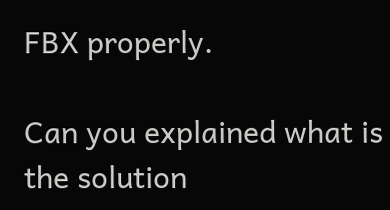FBX properly.

Can you explained what is the solution